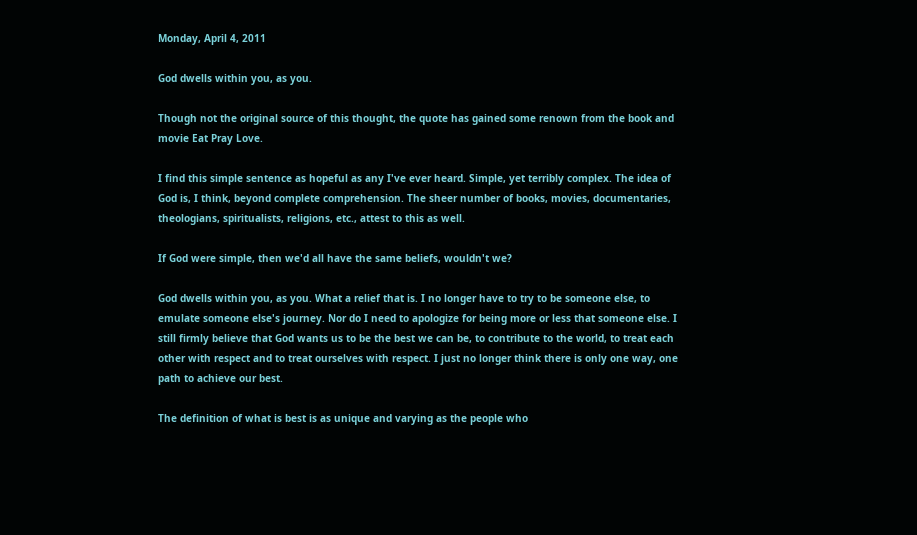Monday, April 4, 2011

God dwells within you, as you.

Though not the original source of this thought, the quote has gained some renown from the book and movie Eat Pray Love.

I find this simple sentence as hopeful as any I've ever heard. Simple, yet terribly complex. The idea of God is, I think, beyond complete comprehension. The sheer number of books, movies, documentaries, theologians, spiritualists, religions, etc., attest to this as well.

If God were simple, then we'd all have the same beliefs, wouldn't we?

God dwells within you, as you. What a relief that is. I no longer have to try to be someone else, to emulate someone else's journey. Nor do I need to apologize for being more or less that someone else. I still firmly believe that God wants us to be the best we can be, to contribute to the world, to treat each other with respect and to treat ourselves with respect. I just no longer think there is only one way, one path to achieve our best.

The definition of what is best is as unique and varying as the people who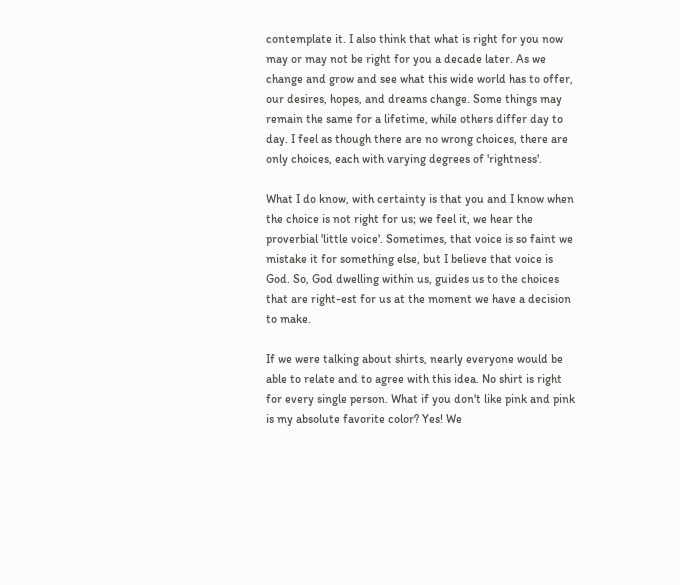contemplate it. I also think that what is right for you now may or may not be right for you a decade later. As we change and grow and see what this wide world has to offer, our desires, hopes, and dreams change. Some things may remain the same for a lifetime, while others differ day to day. I feel as though there are no wrong choices, there are only choices, each with varying degrees of 'rightness'.

What I do know, with certainty is that you and I know when the choice is not right for us; we feel it, we hear the proverbial 'little voice'. Sometimes, that voice is so faint we mistake it for something else, but I believe that voice is God. So, God dwelling within us, guides us to the choices that are right-est for us at the moment we have a decision to make.

If we were talking about shirts, nearly everyone would be able to relate and to agree with this idea. No shirt is right for every single person. What if you don't like pink and pink is my absolute favorite color? Yes! We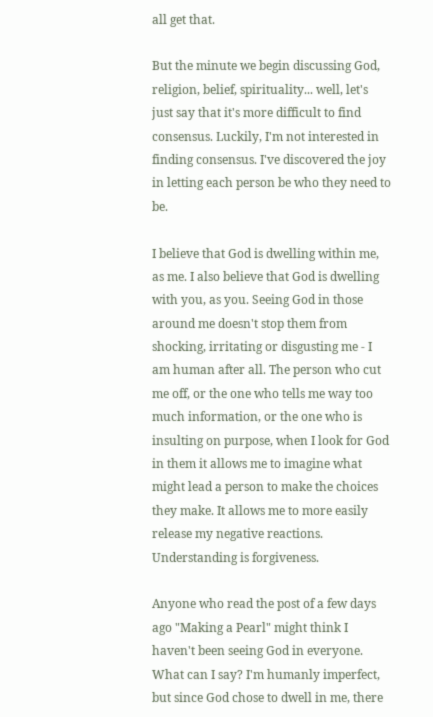all get that.

But the minute we begin discussing God, religion, belief, spirituality... well, let's just say that it's more difficult to find consensus. Luckily, I'm not interested in finding consensus. I've discovered the joy in letting each person be who they need to be.

I believe that God is dwelling within me, as me. I also believe that God is dwelling with you, as you. Seeing God in those around me doesn't stop them from shocking, irritating or disgusting me - I am human after all. The person who cut me off, or the one who tells me way too much information, or the one who is insulting on purpose, when I look for God in them it allows me to imagine what might lead a person to make the choices they make. It allows me to more easily release my negative reactions. Understanding is forgiveness.

Anyone who read the post of a few days ago "Making a Pearl" might think I haven't been seeing God in everyone. What can I say? I'm humanly imperfect, but since God chose to dwell in me, there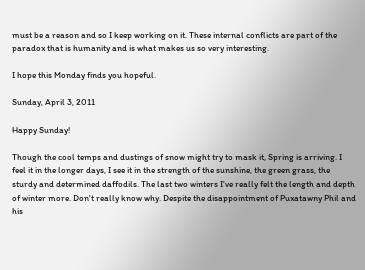must be a reason and so I keep working on it. These internal conflicts are part of the paradox that is humanity and is what makes us so very interesting.

I hope this Monday finds you hopeful.

Sunday, April 3, 2011

Happy Sunday!

Though the cool temps and dustings of snow might try to mask it, Spring is arriving. I feel it in the longer days, I see it in the strength of the sunshine, the green grass, the sturdy and determined daffodils. The last two winters I've really felt the length and depth of winter more. Don't really know why. Despite the disappointment of Puxatawny Phil and his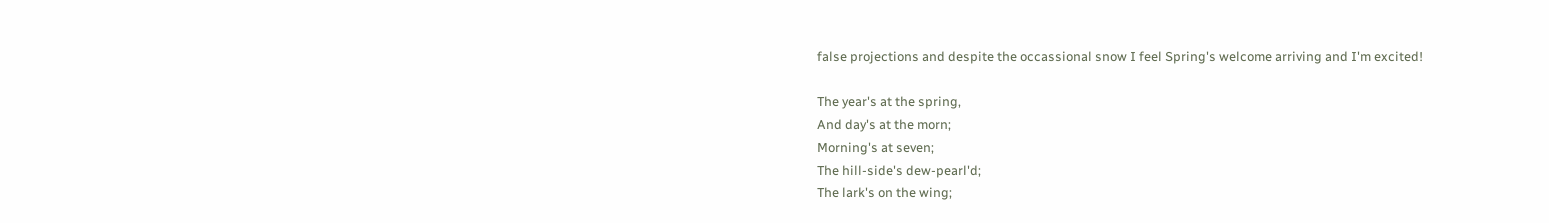false projections and despite the occassional snow I feel Spring's welcome arriving and I'm excited!

The year's at the spring,
And day's at the morn;
Morning's at seven;
The hill-side's dew-pearl'd;
The lark's on the wing;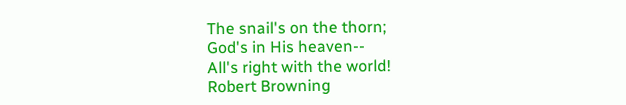The snail's on the thorn;
God's in His heaven--
All's right with the world!
Robert Browning